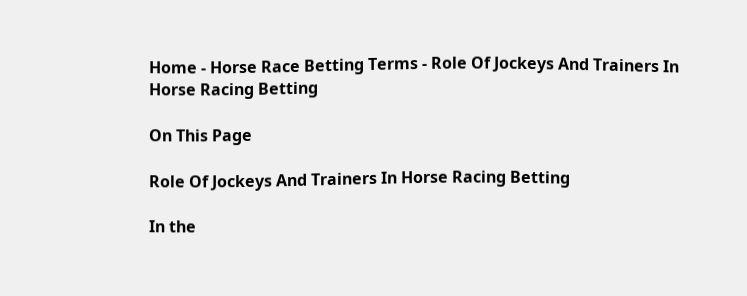Home - Horse Race Betting Terms - Role Of Jockeys And Trainers In Horse Racing Betting

On This Page

Role Of Jockeys And Trainers In Horse Racing Betting

In the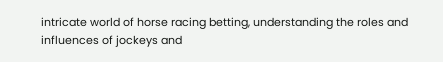intricate world of horse racing betting, understanding the roles and influences of jockeys and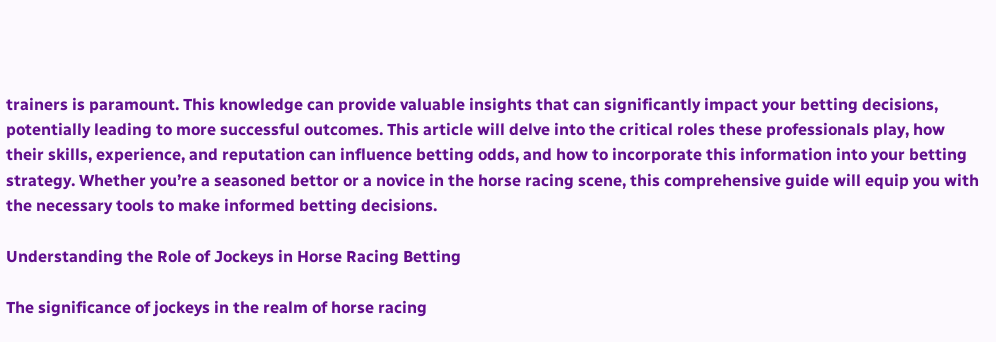trainers is paramount. This knowledge can provide valuable insights that can significantly impact your betting decisions, potentially leading to more successful outcomes. This article will delve into the critical roles these professionals play, how their skills, experience, and reputation can influence betting odds, and how to incorporate this information into your betting strategy. Whether you’re a seasoned bettor or a novice in the horse racing scene, this comprehensive guide will equip you with the necessary tools to make informed betting decisions.

Understanding the Role of Jockeys in Horse Racing Betting

The significance of jockeys in the realm of horse racing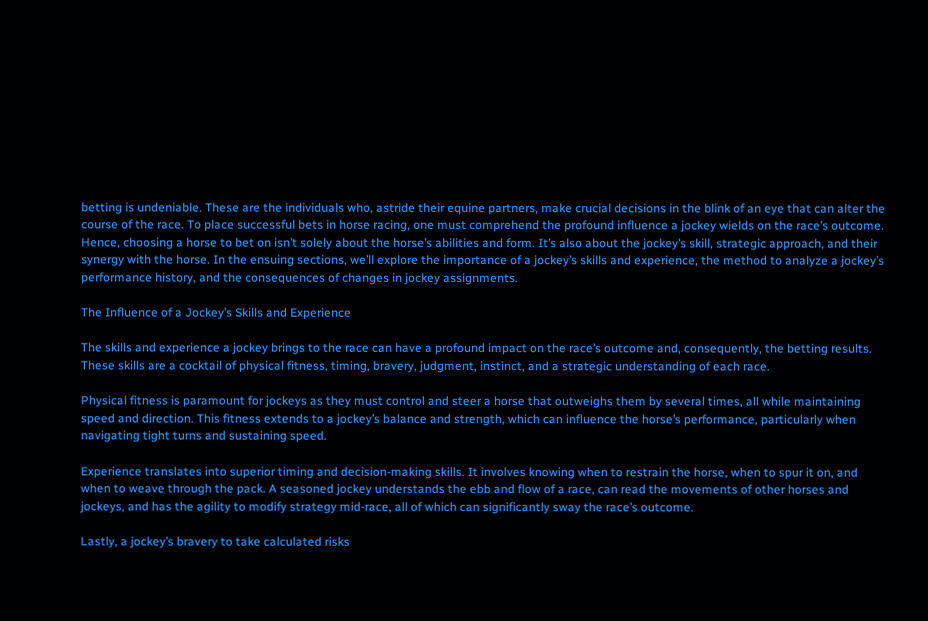betting is undeniable. These are the individuals who, astride their equine partners, make crucial decisions in the blink of an eye that can alter the course of the race. To place successful bets in horse racing, one must comprehend the profound influence a jockey wields on the race’s outcome. Hence, choosing a horse to bet on isn’t solely about the horse’s abilities and form. It’s also about the jockey’s skill, strategic approach, and their synergy with the horse. In the ensuing sections, we’ll explore the importance of a jockey’s skills and experience, the method to analyze a jockey’s performance history, and the consequences of changes in jockey assignments.

The Influence of a Jockey’s Skills and Experience

The skills and experience a jockey brings to the race can have a profound impact on the race’s outcome and, consequently, the betting results. These skills are a cocktail of physical fitness, timing, bravery, judgment, instinct, and a strategic understanding of each race.

Physical fitness is paramount for jockeys as they must control and steer a horse that outweighs them by several times, all while maintaining speed and direction. This fitness extends to a jockey’s balance and strength, which can influence the horse’s performance, particularly when navigating tight turns and sustaining speed.

Experience translates into superior timing and decision-making skills. It involves knowing when to restrain the horse, when to spur it on, and when to weave through the pack. A seasoned jockey understands the ebb and flow of a race, can read the movements of other horses and jockeys, and has the agility to modify strategy mid-race, all of which can significantly sway the race’s outcome.

Lastly, a jockey’s bravery to take calculated risks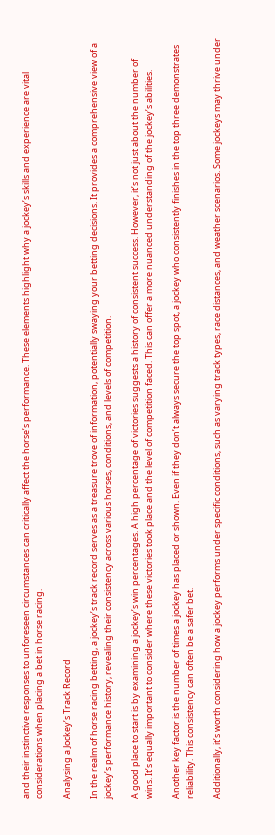and their instinctive responses to unforeseen circumstances can critically affect the horse’s performance. These elements highlight why a jockey’s skills and experience are vital considerations when placing a bet in horse racing.

Analysing a Jockey’s Track Record

In the realm of horse racing betting, a jockey’s track record serves as a treasure trove of information, potentially swaying your betting decisions. It provides a comprehensive view of a jockey’s performance history, revealing their consistency across various horses, conditions, and levels of competition.

A good place to start is by examining a jockey’s win percentages. A high percentage of victories suggests a history of consistent success. However, it’s not just about the number of wins. It’s equally important to consider where these victories took place and the level of competition faced. This can offer a more nuanced understanding of the jockey’s abilities.

Another key factor is the number of times a jockey has placed or shown. Even if they don’t always secure the top spot, a jockey who consistently finishes in the top three demonstrates reliability. This consistency can often be a safer bet.

Additionally, it’s worth considering how a jockey performs under specific conditions, such as varying track types, race distances, and weather scenarios. Some jockeys may thrive under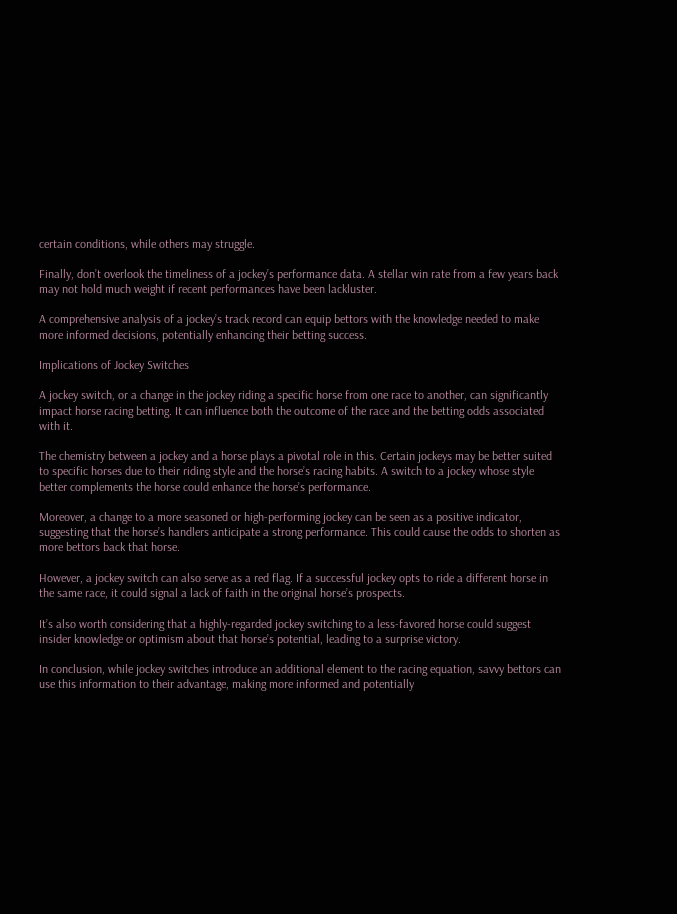certain conditions, while others may struggle.

Finally, don’t overlook the timeliness of a jockey’s performance data. A stellar win rate from a few years back may not hold much weight if recent performances have been lackluster.

A comprehensive analysis of a jockey’s track record can equip bettors with the knowledge needed to make more informed decisions, potentially enhancing their betting success.

Implications of Jockey Switches

A jockey switch, or a change in the jockey riding a specific horse from one race to another, can significantly impact horse racing betting. It can influence both the outcome of the race and the betting odds associated with it.

The chemistry between a jockey and a horse plays a pivotal role in this. Certain jockeys may be better suited to specific horses due to their riding style and the horse’s racing habits. A switch to a jockey whose style better complements the horse could enhance the horse’s performance.

Moreover, a change to a more seasoned or high-performing jockey can be seen as a positive indicator, suggesting that the horse’s handlers anticipate a strong performance. This could cause the odds to shorten as more bettors back that horse.

However, a jockey switch can also serve as a red flag. If a successful jockey opts to ride a different horse in the same race, it could signal a lack of faith in the original horse’s prospects.

It’s also worth considering that a highly-regarded jockey switching to a less-favored horse could suggest insider knowledge or optimism about that horse’s potential, leading to a surprise victory.

In conclusion, while jockey switches introduce an additional element to the racing equation, savvy bettors can use this information to their advantage, making more informed and potentially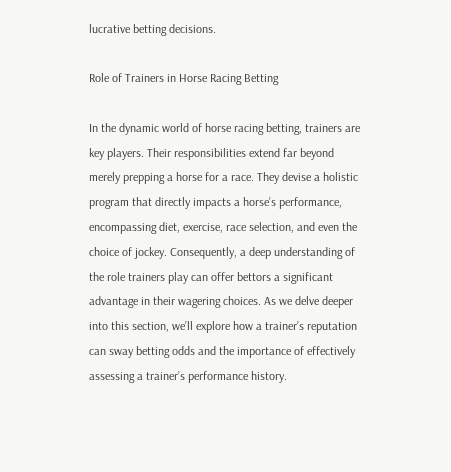lucrative betting decisions.

Role of Trainers in Horse Racing Betting

In the dynamic world of horse racing betting, trainers are key players. Their responsibilities extend far beyond merely prepping a horse for a race. They devise a holistic program that directly impacts a horse’s performance, encompassing diet, exercise, race selection, and even the choice of jockey. Consequently, a deep understanding of the role trainers play can offer bettors a significant advantage in their wagering choices. As we delve deeper into this section, we’ll explore how a trainer’s reputation can sway betting odds and the importance of effectively assessing a trainer’s performance history.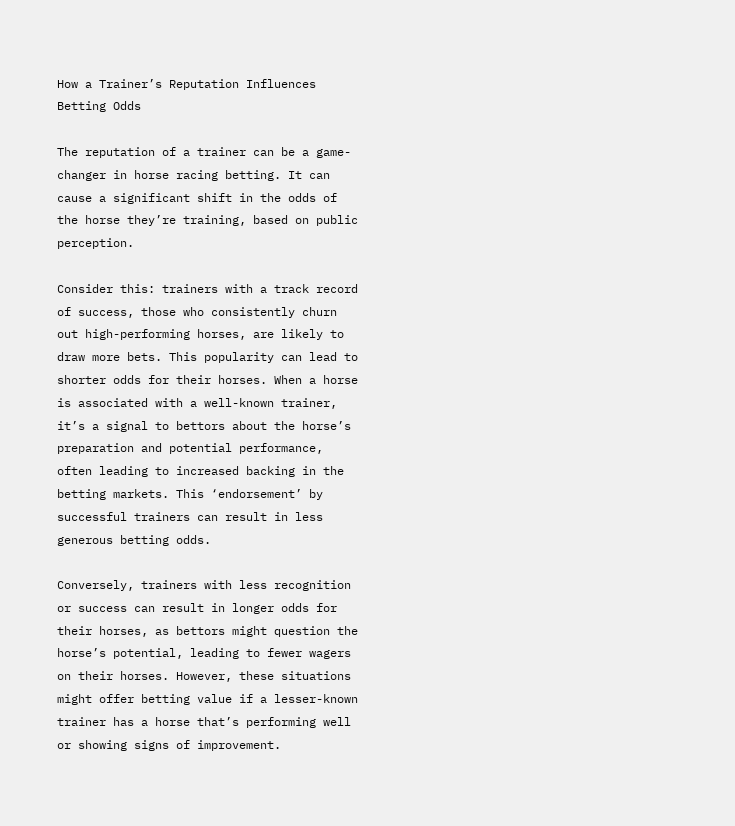How a Trainer’s Reputation Influences Betting Odds

The reputation of a trainer can be a game-changer in horse racing betting. It can cause a significant shift in the odds of the horse they’re training, based on public perception.

Consider this: trainers with a track record of success, those who consistently churn out high-performing horses, are likely to draw more bets. This popularity can lead to shorter odds for their horses. When a horse is associated with a well-known trainer, it’s a signal to bettors about the horse’s preparation and potential performance, often leading to increased backing in the betting markets. This ‘endorsement’ by successful trainers can result in less generous betting odds.

Conversely, trainers with less recognition or success can result in longer odds for their horses, as bettors might question the horse’s potential, leading to fewer wagers on their horses. However, these situations might offer betting value if a lesser-known trainer has a horse that’s performing well or showing signs of improvement.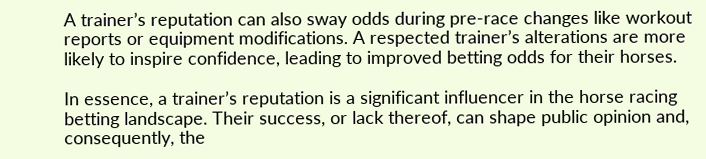A trainer’s reputation can also sway odds during pre-race changes like workout reports or equipment modifications. A respected trainer’s alterations are more likely to inspire confidence, leading to improved betting odds for their horses.

In essence, a trainer’s reputation is a significant influencer in the horse racing betting landscape. Their success, or lack thereof, can shape public opinion and, consequently, the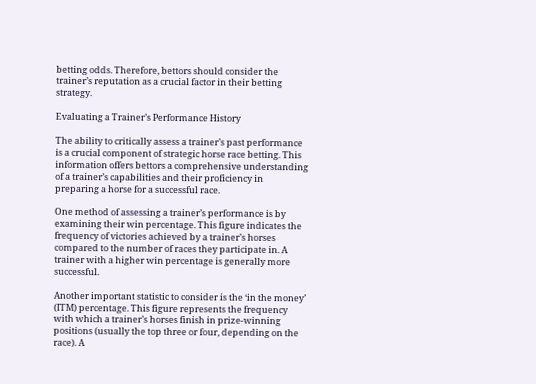betting odds. Therefore, bettors should consider the trainer’s reputation as a crucial factor in their betting strategy.

Evaluating a Trainer’s Performance History

The ability to critically assess a trainer’s past performance is a crucial component of strategic horse race betting. This information offers bettors a comprehensive understanding of a trainer’s capabilities and their proficiency in preparing a horse for a successful race.

One method of assessing a trainer’s performance is by examining their win percentage. This figure indicates the frequency of victories achieved by a trainer’s horses compared to the number of races they participate in. A trainer with a higher win percentage is generally more successful.

Another important statistic to consider is the ‘in the money’ (ITM) percentage. This figure represents the frequency with which a trainer’s horses finish in prize-winning positions (usually the top three or four, depending on the race). A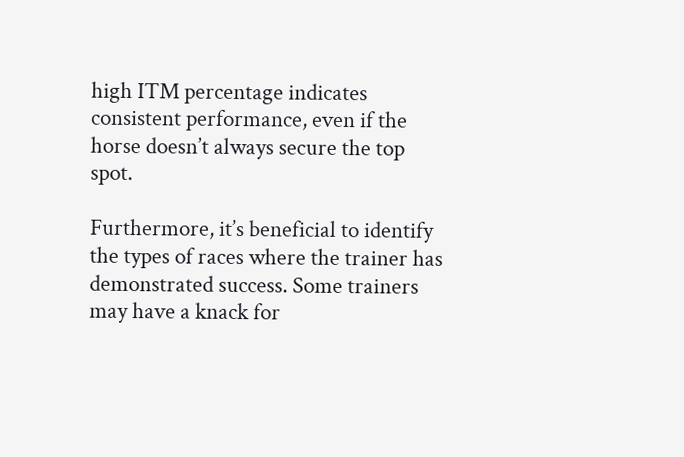high ITM percentage indicates consistent performance, even if the horse doesn’t always secure the top spot.

Furthermore, it’s beneficial to identify the types of races where the trainer has demonstrated success. Some trainers may have a knack for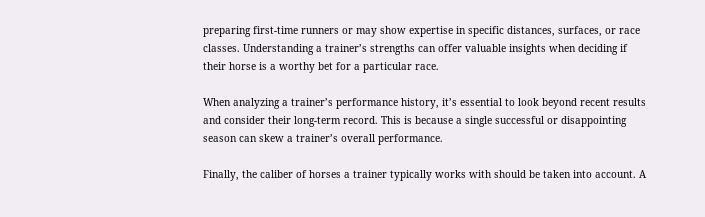preparing first-time runners or may show expertise in specific distances, surfaces, or race classes. Understanding a trainer’s strengths can offer valuable insights when deciding if their horse is a worthy bet for a particular race.

When analyzing a trainer’s performance history, it’s essential to look beyond recent results and consider their long-term record. This is because a single successful or disappointing season can skew a trainer’s overall performance.

Finally, the caliber of horses a trainer typically works with should be taken into account. A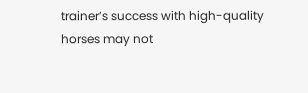trainer’s success with high-quality horses may not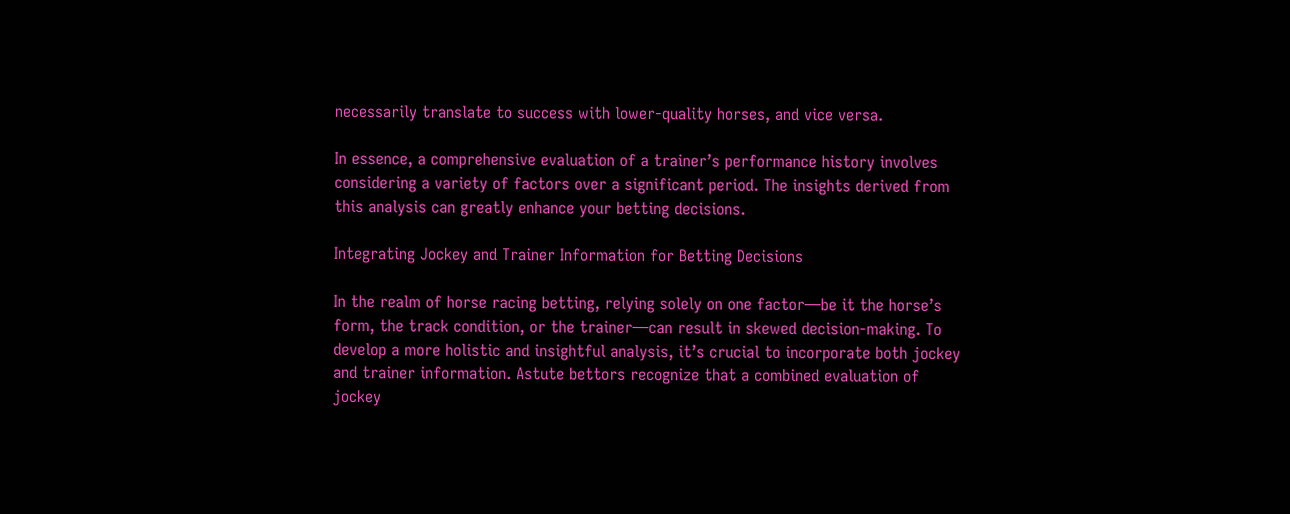necessarily translate to success with lower-quality horses, and vice versa.

In essence, a comprehensive evaluation of a trainer’s performance history involves considering a variety of factors over a significant period. The insights derived from this analysis can greatly enhance your betting decisions.

Integrating Jockey and Trainer Information for Betting Decisions

In the realm of horse racing betting, relying solely on one factor—be it the horse’s form, the track condition, or the trainer—can result in skewed decision-making. To develop a more holistic and insightful analysis, it’s crucial to incorporate both jockey and trainer information. Astute bettors recognize that a combined evaluation of jockey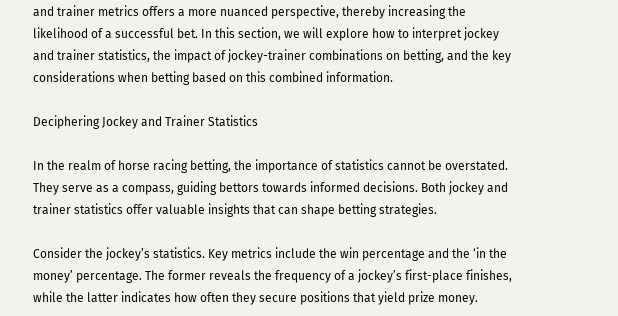and trainer metrics offers a more nuanced perspective, thereby increasing the likelihood of a successful bet. In this section, we will explore how to interpret jockey and trainer statistics, the impact of jockey-trainer combinations on betting, and the key considerations when betting based on this combined information.

Deciphering Jockey and Trainer Statistics

In the realm of horse racing betting, the importance of statistics cannot be overstated. They serve as a compass, guiding bettors towards informed decisions. Both jockey and trainer statistics offer valuable insights that can shape betting strategies.

Consider the jockey’s statistics. Key metrics include the win percentage and the ‘in the money’ percentage. The former reveals the frequency of a jockey’s first-place finishes, while the latter indicates how often they secure positions that yield prize money.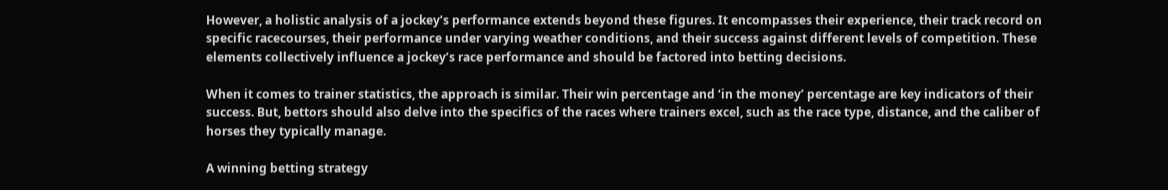However, a holistic analysis of a jockey’s performance extends beyond these figures. It encompasses their experience, their track record on specific racecourses, their performance under varying weather conditions, and their success against different levels of competition. These elements collectively influence a jockey’s race performance and should be factored into betting decisions.

When it comes to trainer statistics, the approach is similar. Their win percentage and ‘in the money’ percentage are key indicators of their success. But, bettors should also delve into the specifics of the races where trainers excel, such as the race type, distance, and the caliber of horses they typically manage.

A winning betting strategy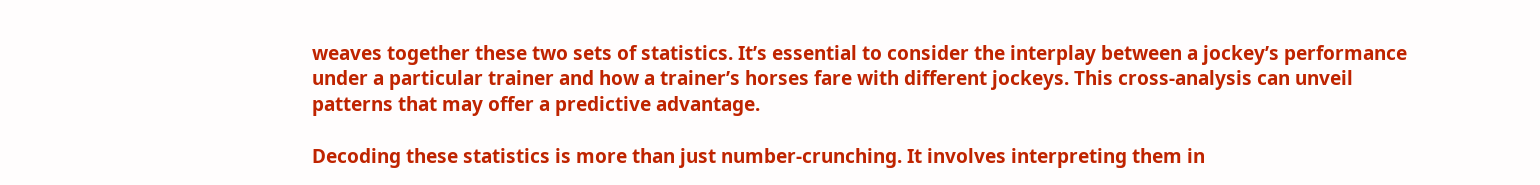weaves together these two sets of statistics. It’s essential to consider the interplay between a jockey’s performance under a particular trainer and how a trainer’s horses fare with different jockeys. This cross-analysis can unveil patterns that may offer a predictive advantage.

Decoding these statistics is more than just number-crunching. It involves interpreting them in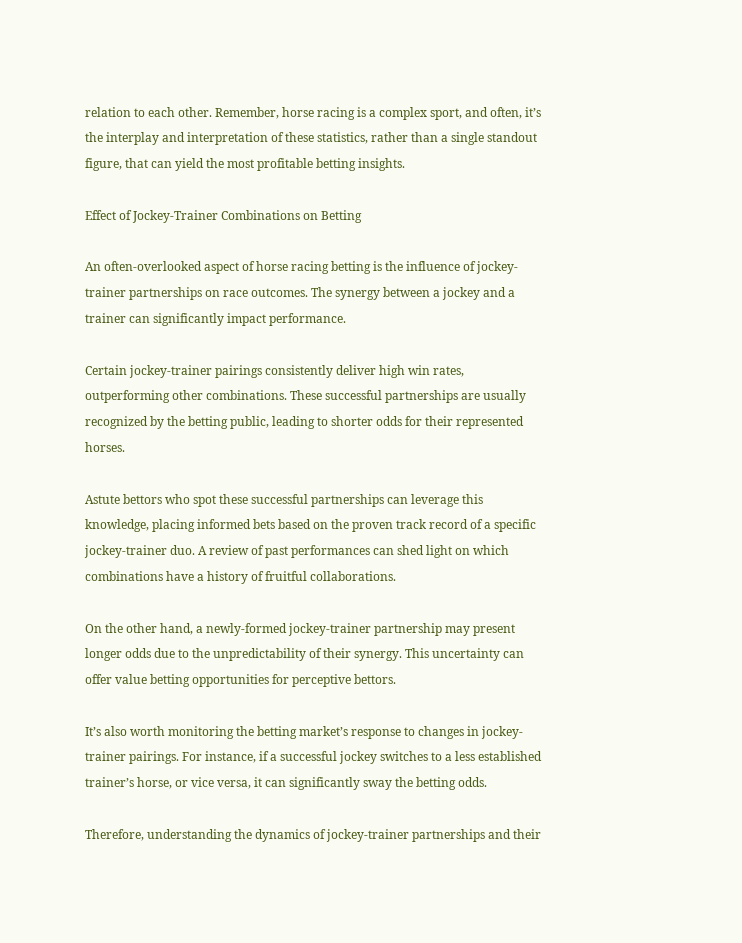relation to each other. Remember, horse racing is a complex sport, and often, it’s the interplay and interpretation of these statistics, rather than a single standout figure, that can yield the most profitable betting insights.

Effect of Jockey-Trainer Combinations on Betting

An often-overlooked aspect of horse racing betting is the influence of jockey-trainer partnerships on race outcomes. The synergy between a jockey and a trainer can significantly impact performance.

Certain jockey-trainer pairings consistently deliver high win rates, outperforming other combinations. These successful partnerships are usually recognized by the betting public, leading to shorter odds for their represented horses.

Astute bettors who spot these successful partnerships can leverage this knowledge, placing informed bets based on the proven track record of a specific jockey-trainer duo. A review of past performances can shed light on which combinations have a history of fruitful collaborations.

On the other hand, a newly-formed jockey-trainer partnership may present longer odds due to the unpredictability of their synergy. This uncertainty can offer value betting opportunities for perceptive bettors.

It’s also worth monitoring the betting market’s response to changes in jockey-trainer pairings. For instance, if a successful jockey switches to a less established trainer’s horse, or vice versa, it can significantly sway the betting odds.

Therefore, understanding the dynamics of jockey-trainer partnerships and their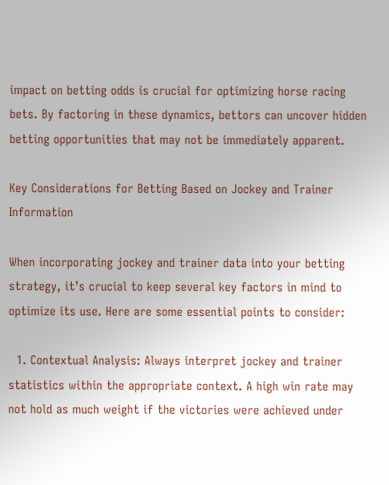impact on betting odds is crucial for optimizing horse racing bets. By factoring in these dynamics, bettors can uncover hidden betting opportunities that may not be immediately apparent.

Key Considerations for Betting Based on Jockey and Trainer Information

When incorporating jockey and trainer data into your betting strategy, it’s crucial to keep several key factors in mind to optimize its use. Here are some essential points to consider:

  1. Contextual Analysis: Always interpret jockey and trainer statistics within the appropriate context. A high win rate may not hold as much weight if the victories were achieved under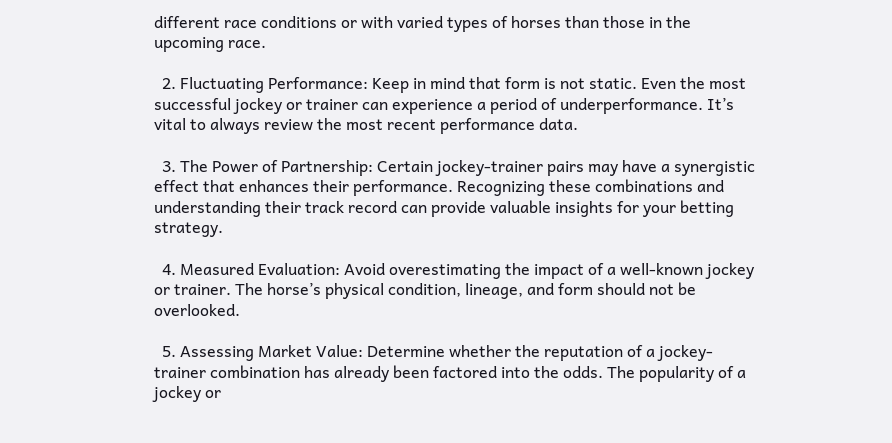different race conditions or with varied types of horses than those in the upcoming race.

  2. Fluctuating Performance: Keep in mind that form is not static. Even the most successful jockey or trainer can experience a period of underperformance. It’s vital to always review the most recent performance data.

  3. The Power of Partnership: Certain jockey-trainer pairs may have a synergistic effect that enhances their performance. Recognizing these combinations and understanding their track record can provide valuable insights for your betting strategy.

  4. Measured Evaluation: Avoid overestimating the impact of a well-known jockey or trainer. The horse’s physical condition, lineage, and form should not be overlooked.

  5. Assessing Market Value: Determine whether the reputation of a jockey-trainer combination has already been factored into the odds. The popularity of a jockey or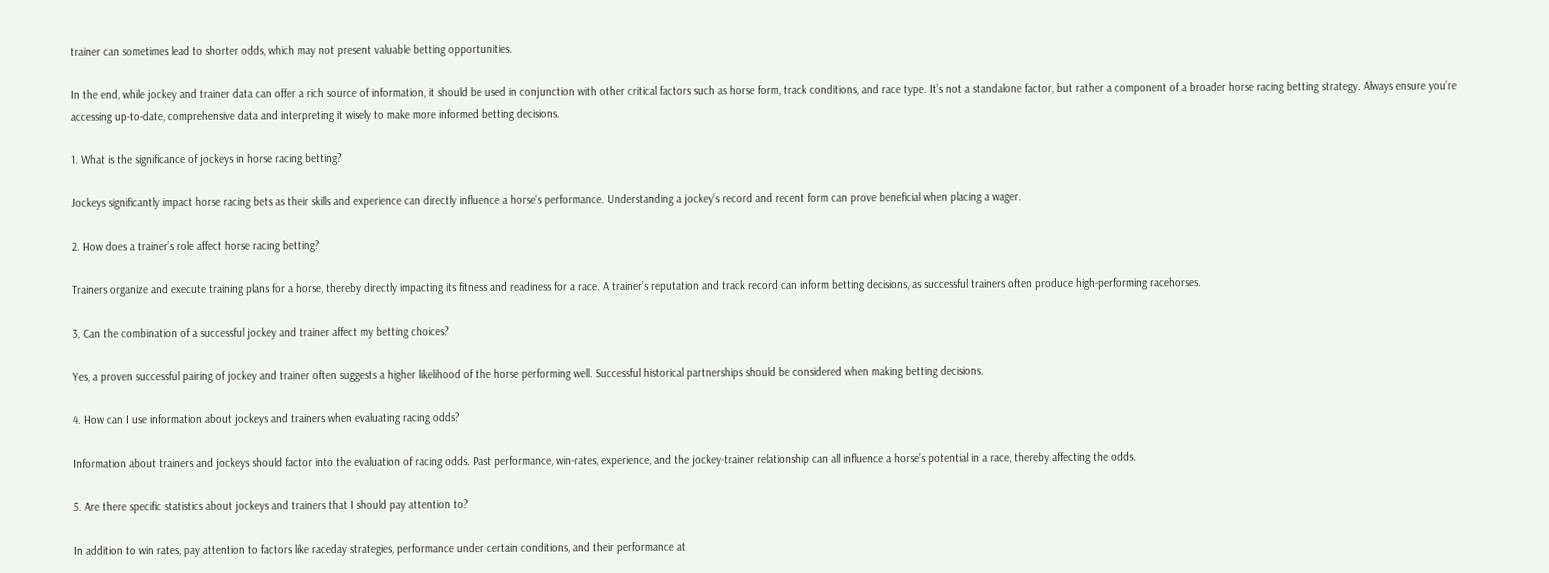trainer can sometimes lead to shorter odds, which may not present valuable betting opportunities.

In the end, while jockey and trainer data can offer a rich source of information, it should be used in conjunction with other critical factors such as horse form, track conditions, and race type. It’s not a standalone factor, but rather a component of a broader horse racing betting strategy. Always ensure you’re accessing up-to-date, comprehensive data and interpreting it wisely to make more informed betting decisions.

1. What is the significance of jockeys in horse racing betting?

Jockeys significantly impact horse racing bets as their skills and experience can directly influence a horse’s performance. Understanding a jockey’s record and recent form can prove beneficial when placing a wager.

2. How does a trainer’s role affect horse racing betting?

Trainers organize and execute training plans for a horse, thereby directly impacting its fitness and readiness for a race. A trainer’s reputation and track record can inform betting decisions, as successful trainers often produce high-performing racehorses.

3. Can the combination of a successful jockey and trainer affect my betting choices?

Yes, a proven successful pairing of jockey and trainer often suggests a higher likelihood of the horse performing well. Successful historical partnerships should be considered when making betting decisions.

4. How can I use information about jockeys and trainers when evaluating racing odds?

Information about trainers and jockeys should factor into the evaluation of racing odds. Past performance, win-rates, experience, and the jockey-trainer relationship can all influence a horse’s potential in a race, thereby affecting the odds.

5. Are there specific statistics about jockeys and trainers that I should pay attention to?

In addition to win rates, pay attention to factors like raceday strategies, performance under certain conditions, and their performance at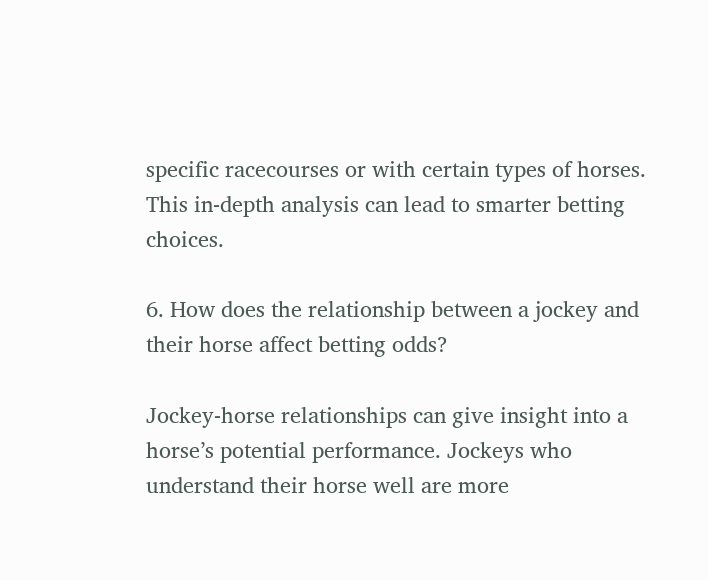specific racecourses or with certain types of horses. This in-depth analysis can lead to smarter betting choices.

6. How does the relationship between a jockey and their horse affect betting odds?

Jockey-horse relationships can give insight into a horse’s potential performance. Jockeys who understand their horse well are more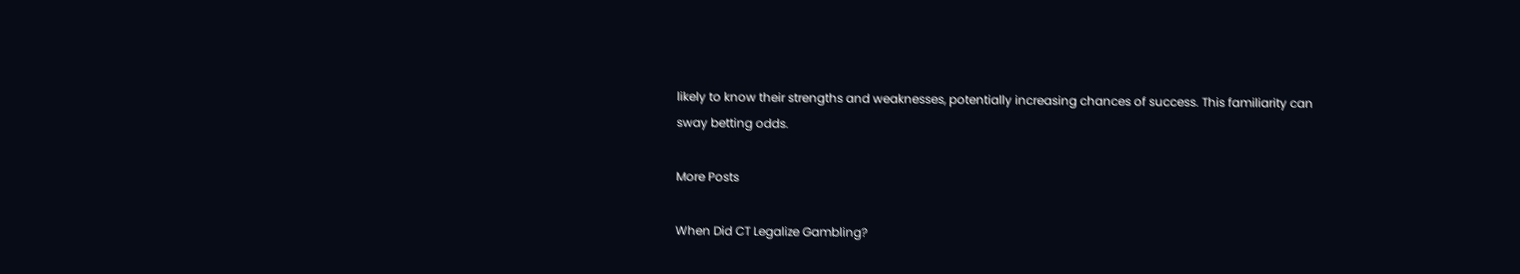likely to know their strengths and weaknesses, potentially increasing chances of success. This familiarity can sway betting odds.

More Posts

When Did CT Legalize Gambling?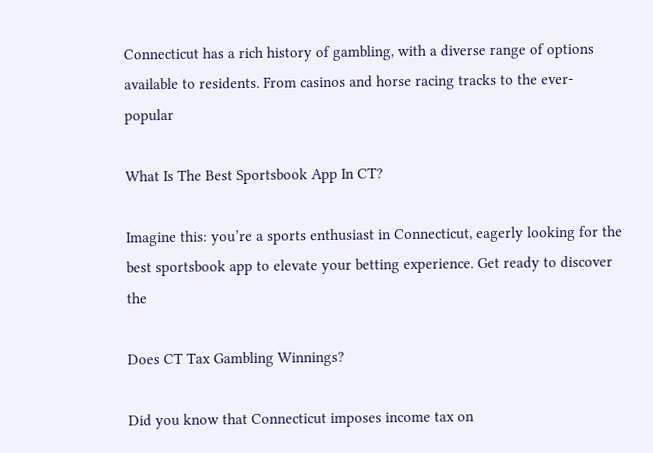Connecticut has a rich history of gambling, with a diverse range of options available to residents. From casinos and horse racing tracks to the ever-popular

What Is The Best Sportsbook App In CT?

Imagine this: you’re a sports enthusiast in Connecticut, eagerly looking for the best sportsbook app to elevate your betting experience. Get ready to discover the

Does CT Tax Gambling Winnings?

Did you know that Connecticut imposes income tax on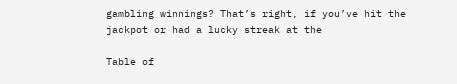gambling winnings? That’s right, if you’ve hit the jackpot or had a lucky streak at the

Table of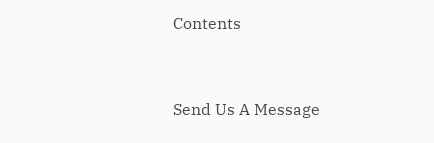Contents


Send Us A Message